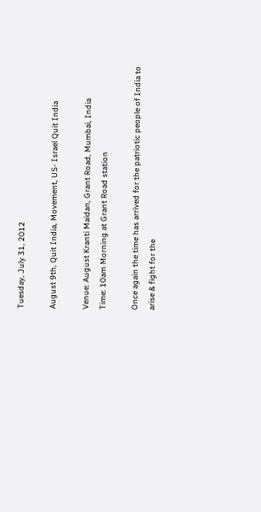Tuesday, July 31, 2012

August 9th, Quit India, Movement, US- Israel Quit India

Venue: August Kranti Maidan, Grant Road, Mumbai, India
Time: 10am Morning at Grant Road station

Once again the time has arrived for the patriotic people of India to arise & fight for the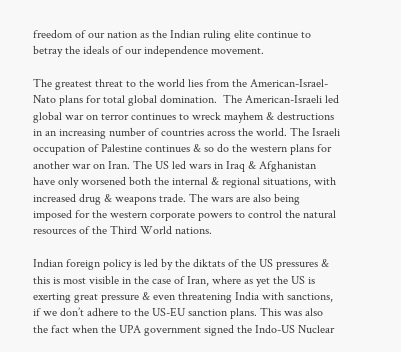freedom of our nation as the Indian ruling elite continue to betray the ideals of our independence movement.

The greatest threat to the world lies from the American-Israel-Nato plans for total global domination.  The American-Israeli led global war on terror continues to wreck mayhem & destructions in an increasing number of countries across the world. The Israeli occupation of Palestine continues & so do the western plans for another war on Iran. The US led wars in Iraq & Afghanistan have only worsened both the internal & regional situations, with increased drug & weapons trade. The wars are also being imposed for the western corporate powers to control the natural resources of the Third World nations.

Indian foreign policy is led by the diktats of the US pressures & this is most visible in the case of Iran, where as yet the US is exerting great pressure & even threatening India with sanctions, if we don’t adhere to the US-EU sanction plans. This was also the fact when the UPA government signed the Indo-US Nuclear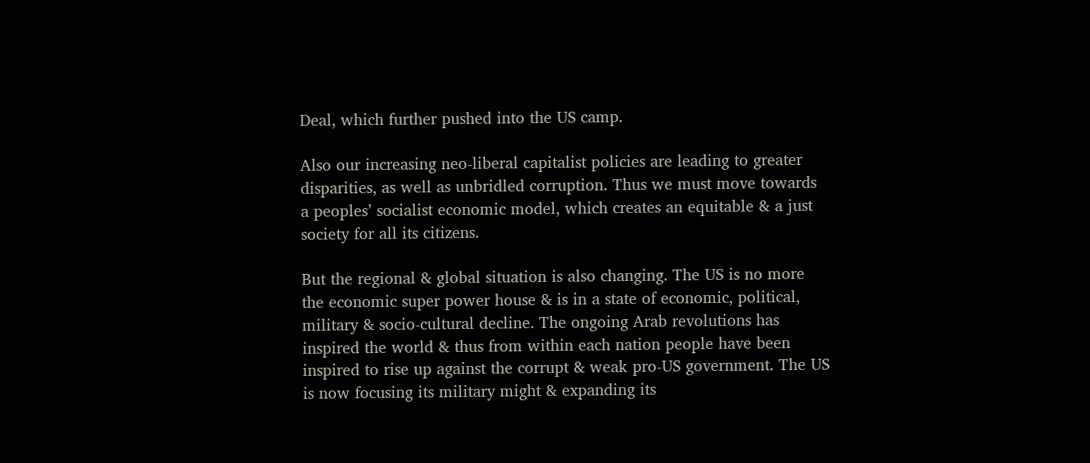Deal, which further pushed into the US camp.

Also our increasing neo-liberal capitalist policies are leading to greater disparities, as well as unbridled corruption. Thus we must move towards a peoples’ socialist economic model, which creates an equitable & a just society for all its citizens.

But the regional & global situation is also changing. The US is no more the economic super power house & is in a state of economic, political, military & socio-cultural decline. The ongoing Arab revolutions has inspired the world & thus from within each nation people have been inspired to rise up against the corrupt & weak pro-US government. The US is now focusing its military might & expanding its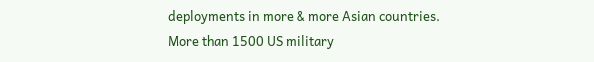deployments in more & more Asian countries. More than 1500 US military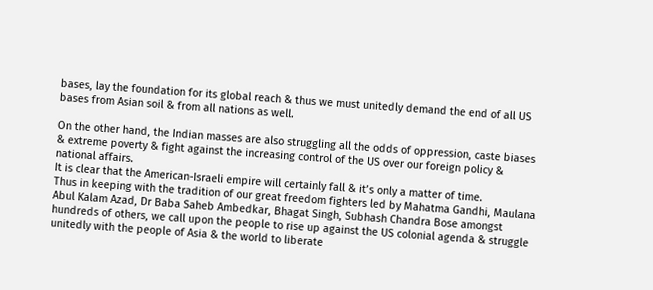bases, lay the foundation for its global reach & thus we must unitedly demand the end of all US bases from Asian soil & from all nations as well.

On the other hand, the Indian masses are also struggling all the odds of oppression, caste biases & extreme poverty & fight against the increasing control of the US over our foreign policy & national affairs.
It is clear that the American-Israeli empire will certainly fall & it’s only a matter of time.
Thus in keeping with the tradition of our great freedom fighters led by Mahatma Gandhi, Maulana Abul Kalam Azad, Dr Baba Saheb Ambedkar, Bhagat Singh, Subhash Chandra Bose amongst hundreds of others, we call upon the people to rise up against the US colonial agenda & struggle unitedly with the people of Asia & the world to liberate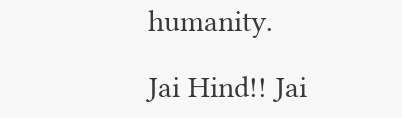humanity.

Jai Hind!! Jai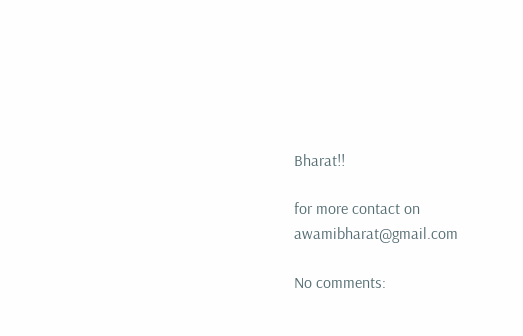Bharat!!

for more contact on awamibharat@gmail.com

No comments: